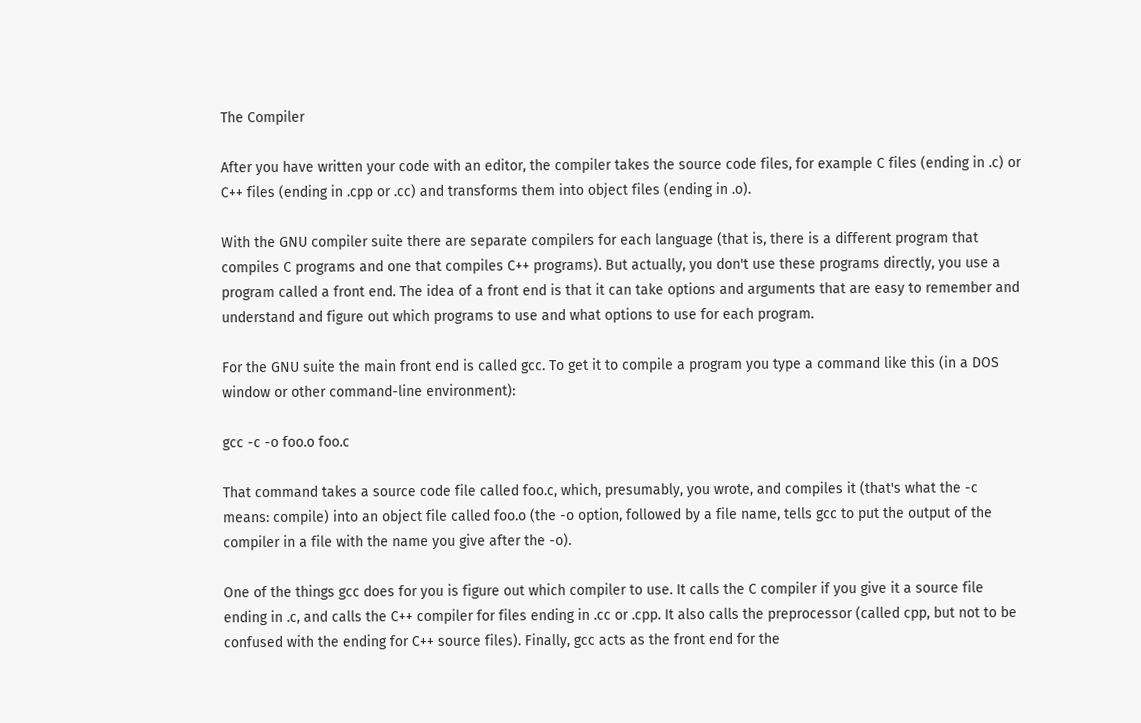The Compiler

After you have written your code with an editor, the compiler takes the source code files, for example C files (ending in .c) or C++ files (ending in .cpp or .cc) and transforms them into object files (ending in .o).

With the GNU compiler suite there are separate compilers for each language (that is, there is a different program that compiles C programs and one that compiles C++ programs). But actually, you don't use these programs directly, you use a program called a front end. The idea of a front end is that it can take options and arguments that are easy to remember and understand and figure out which programs to use and what options to use for each program.

For the GNU suite the main front end is called gcc. To get it to compile a program you type a command like this (in a DOS window or other command-line environment):

gcc -c -o foo.o foo.c

That command takes a source code file called foo.c, which, presumably, you wrote, and compiles it (that's what the -c means: compile) into an object file called foo.o (the -o option, followed by a file name, tells gcc to put the output of the compiler in a file with the name you give after the -o).

One of the things gcc does for you is figure out which compiler to use. It calls the C compiler if you give it a source file ending in .c, and calls the C++ compiler for files ending in .cc or .cpp. It also calls the preprocessor (called cpp, but not to be confused with the ending for C++ source files). Finally, gcc acts as the front end for the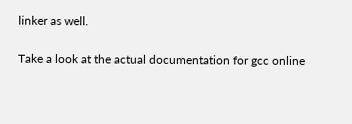linker as well.

Take a look at the actual documentation for gcc online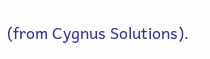(from Cygnus Solutions).